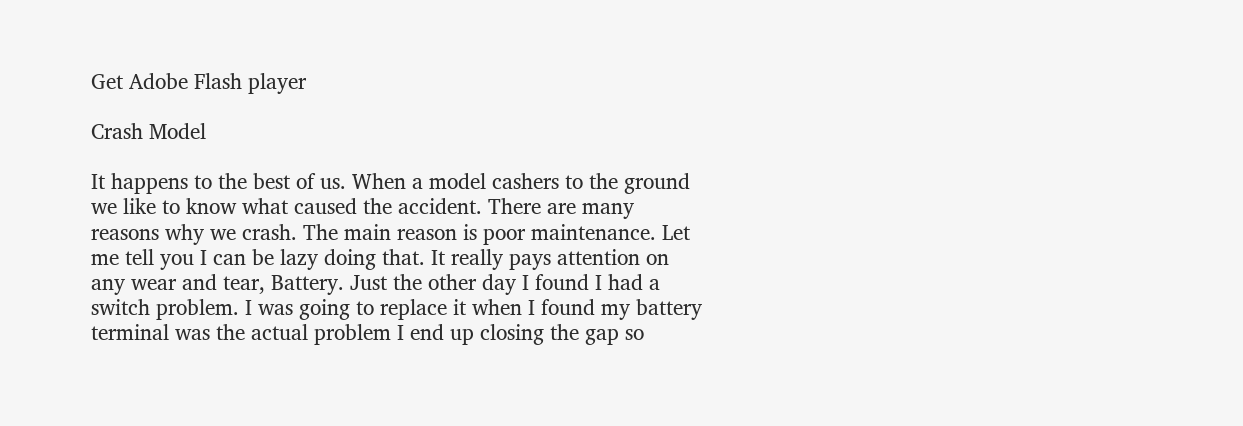Get Adobe Flash player

Crash Model

It happens to the best of us. When a model cashers to the ground we like to know what caused the accident. There are many reasons why we crash. The main reason is poor maintenance. Let me tell you I can be lazy doing that. It really pays attention on any wear and tear, Battery. Just the other day I found I had a switch problem. I was going to replace it when I found my battery terminal was the actual problem I end up closing the gap so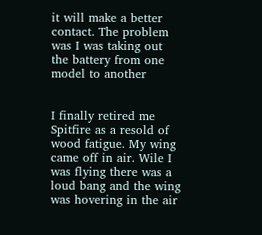it will make a better contact. The problem was I was taking out the battery from one model to another


I finally retired me Spitfire as a resold of wood fatigue. My wing came off in air. Wile I was flying there was a loud bang and the wing was hovering in the air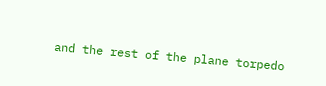and the rest of the plane torpedo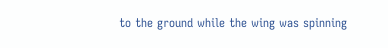to the ground while the wing was spinning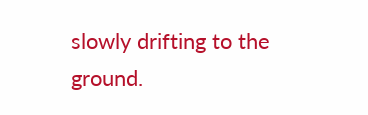slowly drifting to the ground.